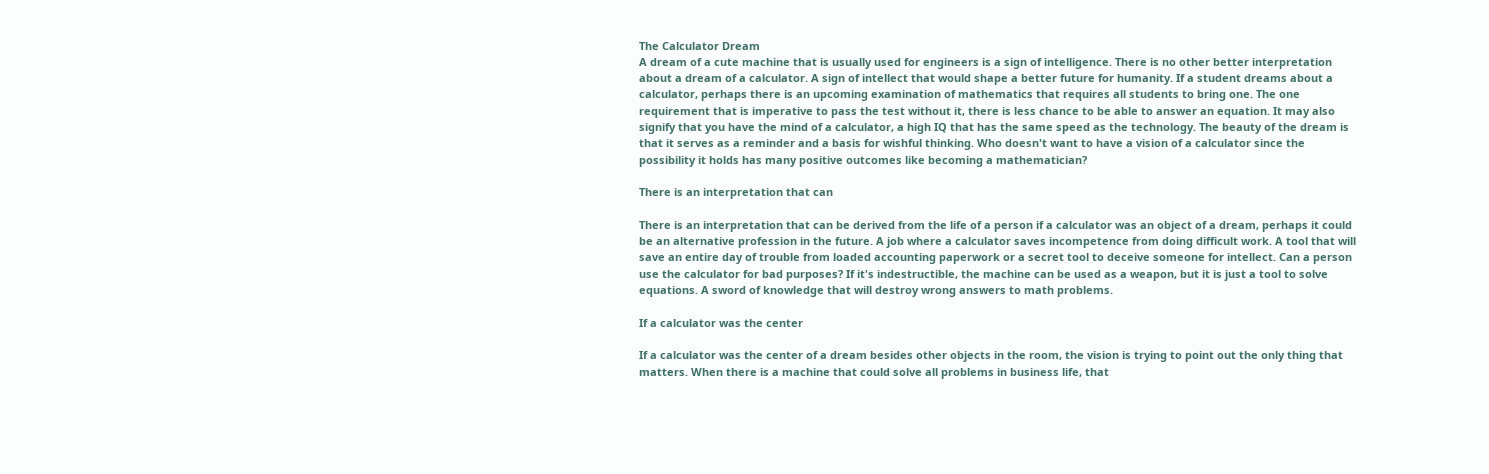The Calculator Dream
A dream of a cute machine that is usually used for engineers is a sign of intelligence. There is no other better interpretation about a dream of a calculator. A sign of intellect that would shape a better future for humanity. If a student dreams about a calculator, perhaps there is an upcoming examination of mathematics that requires all students to bring one. The one requirement that is imperative to pass the test without it, there is less chance to be able to answer an equation. It may also signify that you have the mind of a calculator, a high IQ that has the same speed as the technology. The beauty of the dream is that it serves as a reminder and a basis for wishful thinking. Who doesn't want to have a vision of a calculator since the possibility it holds has many positive outcomes like becoming a mathematician?

There is an interpretation that can

There is an interpretation that can be derived from the life of a person if a calculator was an object of a dream, perhaps it could be an alternative profession in the future. A job where a calculator saves incompetence from doing difficult work. A tool that will save an entire day of trouble from loaded accounting paperwork or a secret tool to deceive someone for intellect. Can a person use the calculator for bad purposes? If it's indestructible, the machine can be used as a weapon, but it is just a tool to solve equations. A sword of knowledge that will destroy wrong answers to math problems.

If a calculator was the center

If a calculator was the center of a dream besides other objects in the room, the vision is trying to point out the only thing that matters. When there is a machine that could solve all problems in business life, that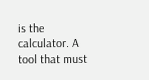is the calculator. A tool that must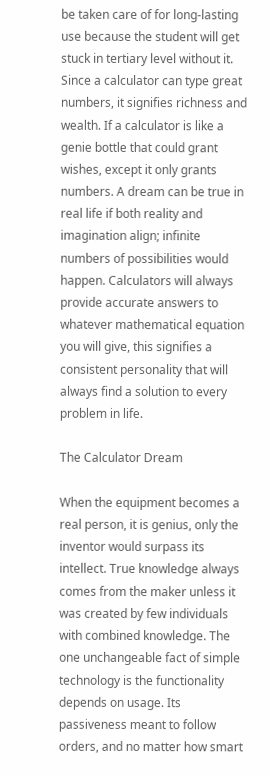be taken care of for long-lasting use because the student will get stuck in tertiary level without it. Since a calculator can type great numbers, it signifies richness and wealth. If a calculator is like a genie bottle that could grant wishes, except it only grants numbers. A dream can be true in real life if both reality and imagination align; infinite numbers of possibilities would happen. Calculators will always provide accurate answers to whatever mathematical equation you will give, this signifies a consistent personality that will always find a solution to every problem in life.

The Calculator Dream

When the equipment becomes a real person, it is genius, only the inventor would surpass its intellect. True knowledge always comes from the maker unless it was created by few individuals with combined knowledge. The one unchangeable fact of simple technology is the functionality depends on usage. Its passiveness meant to follow orders, and no matter how smart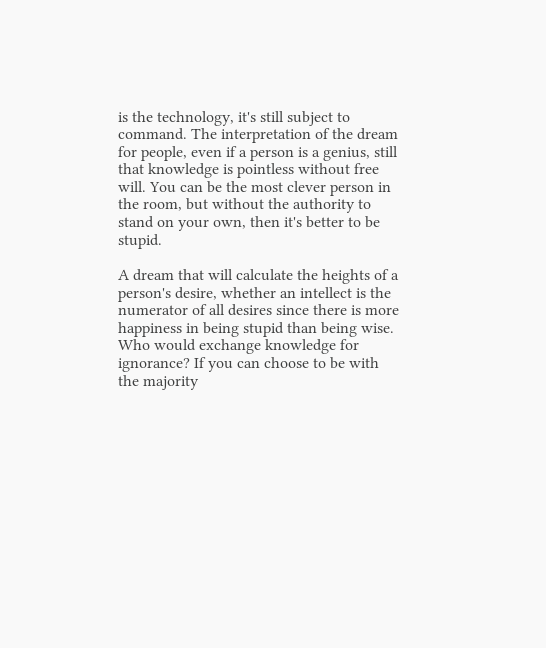is the technology, it's still subject to command. The interpretation of the dream for people, even if a person is a genius, still that knowledge is pointless without free will. You can be the most clever person in the room, but without the authority to stand on your own, then it's better to be stupid.

A dream that will calculate the heights of a person's desire, whether an intellect is the numerator of all desires since there is more happiness in being stupid than being wise. Who would exchange knowledge for ignorance? If you can choose to be with the majority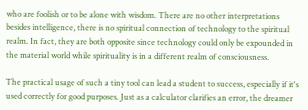who are foolish or to be alone with wisdom. There are no other interpretations besides intelligence, there is no spiritual connection of technology to the spiritual realm. In fact, they are both opposite since technology could only be expounded in the material world while spirituality is in a different realm of consciousness.

The practical usage of such a tiny tool can lead a student to success, especially if it's used correctly for good purposes. Just as a calculator clarifies an error, the dreamer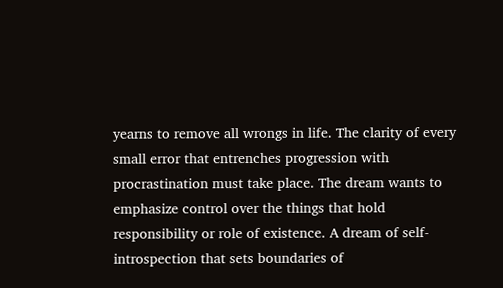yearns to remove all wrongs in life. The clarity of every small error that entrenches progression with procrastination must take place. The dream wants to emphasize control over the things that hold responsibility or role of existence. A dream of self-introspection that sets boundaries of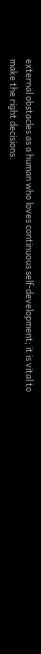external obstacles as a human who loves continuous self-development; it is vital to make the right decisions.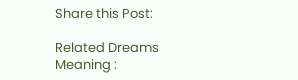Share this Post:

Related Dreams Meaning :